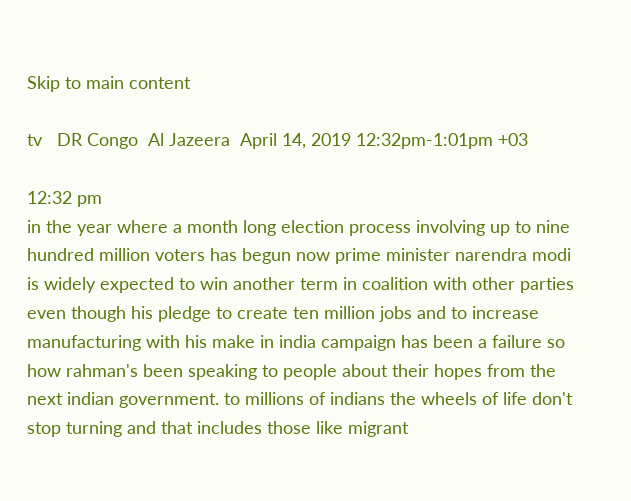Skip to main content

tv   DR Congo  Al Jazeera  April 14, 2019 12:32pm-1:01pm +03

12:32 pm
in the year where a month long election process involving up to nine hundred million voters has begun now prime minister narendra modi is widely expected to win another term in coalition with other parties even though his pledge to create ten million jobs and to increase manufacturing with his make in india campaign has been a failure so how rahman's been speaking to people about their hopes from the next indian government. to millions of indians the wheels of life don't stop turning and that includes those like migrant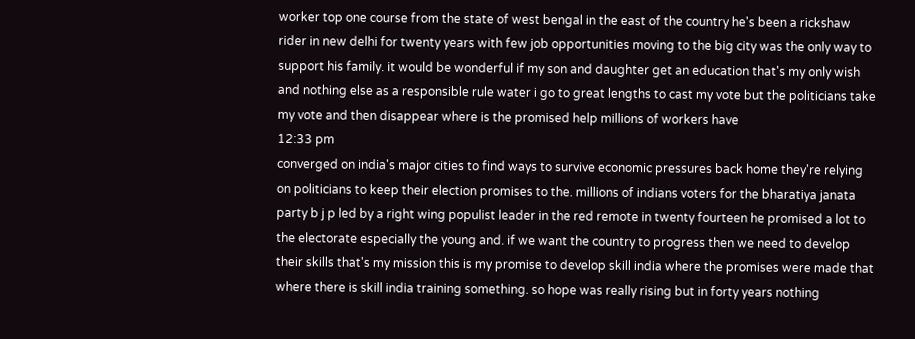worker top one course from the state of west bengal in the east of the country he's been a rickshaw rider in new delhi for twenty years with few job opportunities moving to the big city was the only way to support his family. it would be wonderful if my son and daughter get an education that's my only wish and nothing else as a responsible rule water i go to great lengths to cast my vote but the politicians take my vote and then disappear where is the promised help millions of workers have
12:33 pm
converged on india's major cities to find ways to survive economic pressures back home they're relying on politicians to keep their election promises to the. millions of indians voters for the bharatiya janata party b j p led by a right wing populist leader in the red remote in twenty fourteen he promised a lot to the electorate especially the young and. if we want the country to progress then we need to develop their skills that's my mission this is my promise to develop skill india where the promises were made that where there is skill india training something. so hope was really rising but in forty years nothing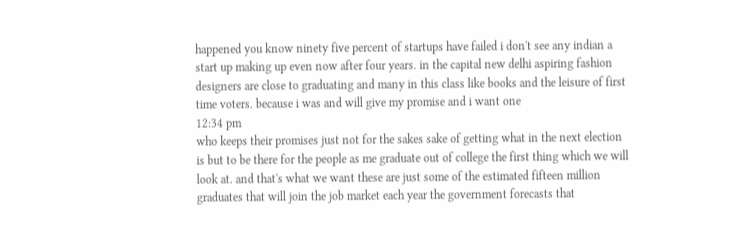happened you know ninety five percent of startups have failed i don't see any indian a start up making up even now after four years. in the capital new delhi aspiring fashion designers are close to graduating and many in this class like books and the leisure of first time voters. because i was and will give my promise and i want one
12:34 pm
who keeps their promises just not for the sakes sake of getting what in the next election is but to be there for the people as me graduate out of college the first thing which we will look at. and that's what we want these are just some of the estimated fifteen million graduates that will join the job market each year the government forecasts that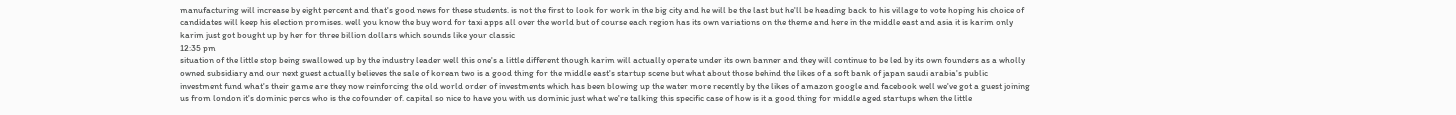manufacturing will increase by eight percent and that's good news for these students. is not the first to look for work in the big city and he will be the last but he'll be heading back to his village to vote hoping his choice of candidates will keep his election promises. well you know the buy word for taxi apps all over the world but of course each region has its own variations on the theme and here in the middle east and asia it is karim only karim just got bought up by her for three billion dollars which sounds like your classic
12:35 pm
situation of the little stop being swallowed up by the industry leader well this one's a little different though karim will actually operate under its own banner and they will continue to be led by its own founders as a wholly owned subsidiary and our next guest actually believes the sale of korean two is a good thing for the middle east's startup scene but what about those behind the likes of a soft bank of japan saudi arabia's public investment fund what's their game are they now reinforcing the old world order of investments which has been blowing up the water more recently by the likes of amazon google and facebook well we've got a guest joining us from london it's dominic percs who is the cofounder of. capital so nice to have you with us dominic just what we're talking this specific case of how is it a good thing for middle aged startups when the little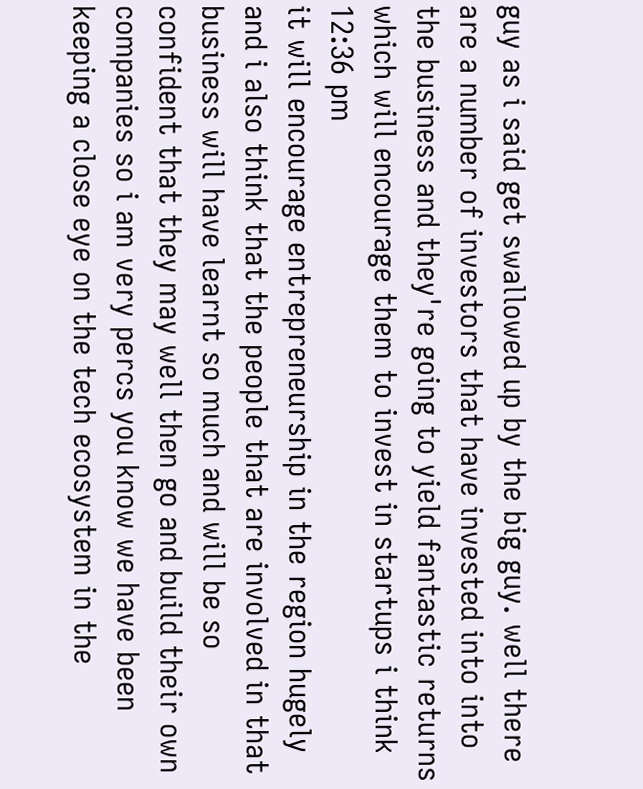guy as i said get swallowed up by the big guy. well there are a number of investors that have invested into into the business and they're going to yield fantastic returns which will encourage them to invest in startups i think
12:36 pm
it will encourage entrepreneurship in the region hugely and i also think that the people that are involved in that business will have learnt so much and will be so confident that they may well then go and build their own companies so i am very percs you know we have been keeping a close eye on the tech ecosystem in the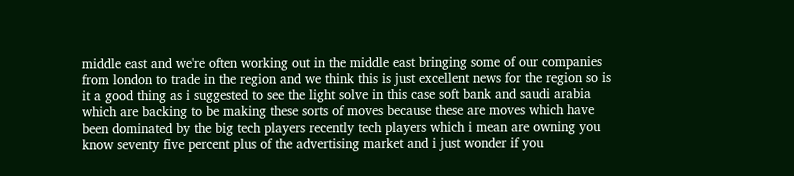middle east and we're often working out in the middle east bringing some of our companies from london to trade in the region and we think this is just excellent news for the region so is it a good thing as i suggested to see the light solve in this case soft bank and saudi arabia which are backing to be making these sorts of moves because these are moves which have been dominated by the big tech players recently tech players which i mean are owning you know seventy five percent plus of the advertising market and i just wonder if you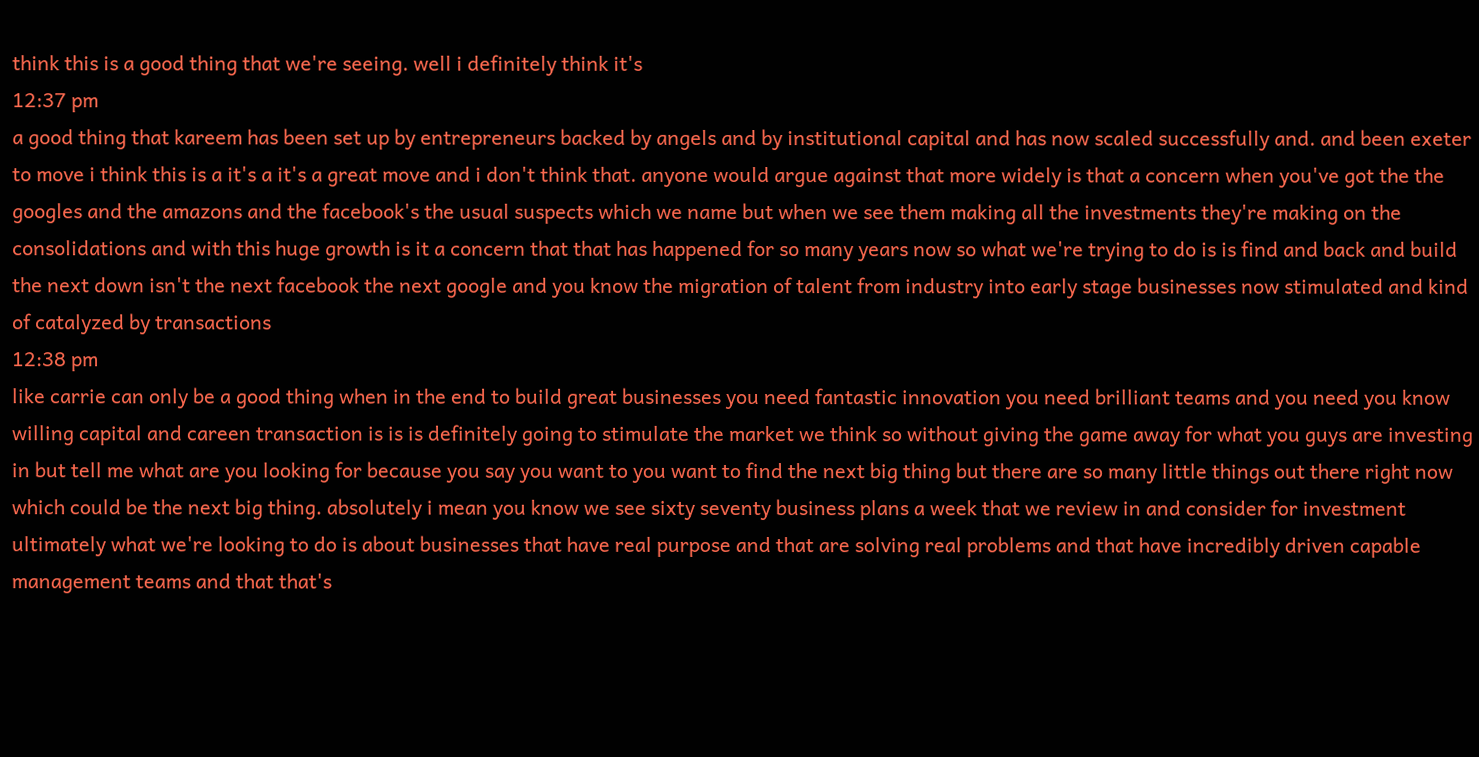think this is a good thing that we're seeing. well i definitely think it's
12:37 pm
a good thing that kareem has been set up by entrepreneurs backed by angels and by institutional capital and has now scaled successfully and. and been exeter to move i think this is a it's a it's a great move and i don't think that. anyone would argue against that more widely is that a concern when you've got the the googles and the amazons and the facebook's the usual suspects which we name but when we see them making all the investments they're making on the consolidations and with this huge growth is it a concern that that has happened for so many years now so what we're trying to do is is find and back and build the next down isn't the next facebook the next google and you know the migration of talent from industry into early stage businesses now stimulated and kind of catalyzed by transactions
12:38 pm
like carrie can only be a good thing when in the end to build great businesses you need fantastic innovation you need brilliant teams and you need you know willing capital and careen transaction is is is definitely going to stimulate the market we think so without giving the game away for what you guys are investing in but tell me what are you looking for because you say you want to you want to find the next big thing but there are so many little things out there right now which could be the next big thing. absolutely i mean you know we see sixty seventy business plans a week that we review in and consider for investment ultimately what we're looking to do is about businesses that have real purpose and that are solving real problems and that have incredibly driven capable management teams and that that's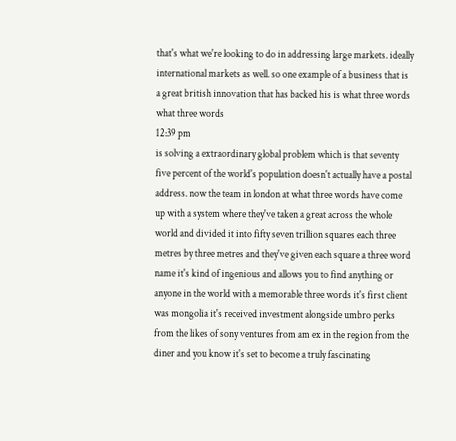that's what we're looking to do in addressing large markets. ideally international markets as well. so one example of a business that is a great british innovation that has backed his is what three words what three words
12:39 pm
is solving a extraordinary global problem which is that seventy five percent of the world's population doesn't actually have a postal address. now the team in london at what three words have come up with a system where they've taken a great across the whole world and divided it into fifty seven trillion squares each three metres by three metres and they've given each square a three word name it's kind of ingenious and allows you to find anything or anyone in the world with a memorable three words it's first client was mongolia it's received investment alongside umbro perks from the likes of sony ventures from am ex in the region from the diner and you know it's set to become a truly fascinating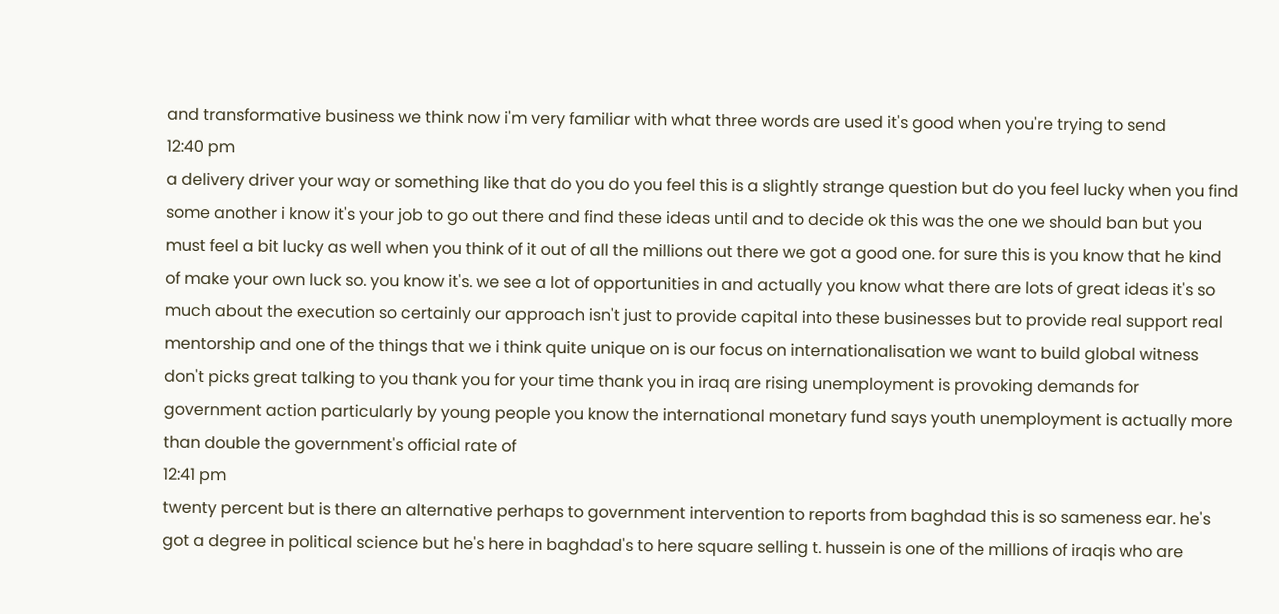and transformative business we think now i'm very familiar with what three words are used it's good when you're trying to send
12:40 pm
a delivery driver your way or something like that do you do you feel this is a slightly strange question but do you feel lucky when you find some another i know it's your job to go out there and find these ideas until and to decide ok this was the one we should ban but you must feel a bit lucky as well when you think of it out of all the millions out there we got a good one. for sure this is you know that he kind of make your own luck so. you know it's. we see a lot of opportunities in and actually you know what there are lots of great ideas it's so much about the execution so certainly our approach isn't just to provide capital into these businesses but to provide real support real mentorship and one of the things that we i think quite unique on is our focus on internationalisation we want to build global witness don't picks great talking to you thank you for your time thank you in iraq are rising unemployment is provoking demands for government action particularly by young people you know the international monetary fund says youth unemployment is actually more than double the government's official rate of
12:41 pm
twenty percent but is there an alternative perhaps to government intervention to reports from baghdad this is so sameness ear. he's got a degree in political science but he's here in baghdad's to here square selling t. hussein is one of the millions of iraqis who are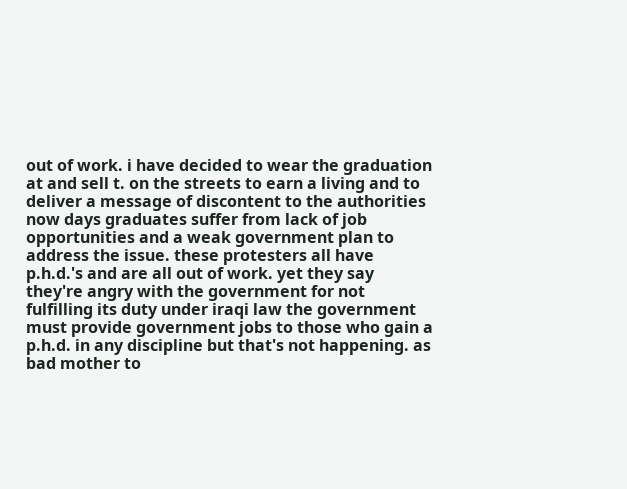out of work. i have decided to wear the graduation at and sell t. on the streets to earn a living and to deliver a message of discontent to the authorities now days graduates suffer from lack of job opportunities and a weak government plan to address the issue. these protesters all have p.h.d.'s and are all out of work. yet they say they're angry with the government for not fulfilling its duty under iraqi law the government must provide government jobs to those who gain a p.h.d. in any discipline but that's not happening. as bad mother to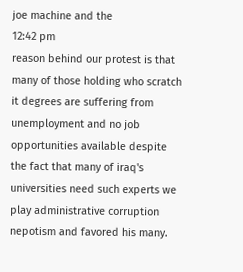joe machine and the
12:42 pm
reason behind our protest is that many of those holding who scratch it degrees are suffering from unemployment and no job opportunities available despite the fact that many of iraq's universities need such experts we play administrative corruption nepotism and favored his many.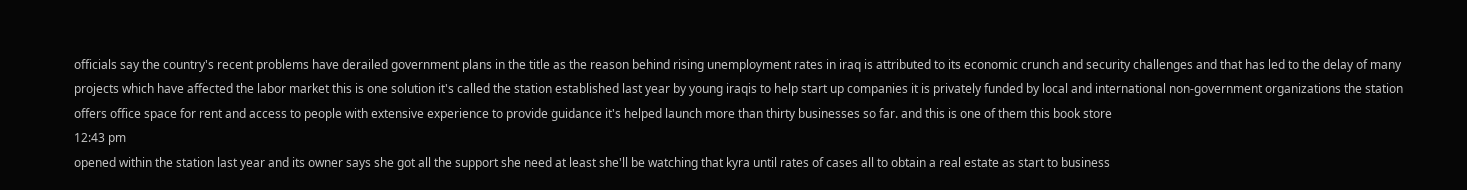officials say the country's recent problems have derailed government plans in the title as the reason behind rising unemployment rates in iraq is attributed to its economic crunch and security challenges and that has led to the delay of many projects which have affected the labor market this is one solution it's called the station established last year by young iraqis to help start up companies it is privately funded by local and international non-government organizations the station offers office space for rent and access to people with extensive experience to provide guidance it's helped launch more than thirty businesses so far. and this is one of them this book store
12:43 pm
opened within the station last year and its owner says she got all the support she need at least she'll be watching that kyra until rates of cases all to obtain a real estate as start to business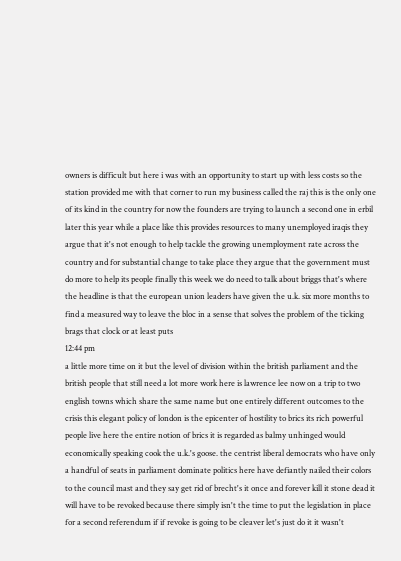owners is difficult but here i was with an opportunity to start up with less costs so the station provided me with that corner to run my business called the raj this is the only one of its kind in the country for now the founders are trying to launch a second one in erbil later this year while a place like this provides resources to many unemployed iraqis they argue that it's not enough to help tackle the growing unemployment rate across the country and for substantial change to take place they argue that the government must do more to help its people finally this week we do need to talk about briggs that's where the headline is that the european union leaders have given the u.k. six more months to find a measured way to leave the bloc in a sense that solves the problem of the ticking brags that clock or at least puts
12:44 pm
a little more time on it but the level of division within the british parliament and the british people that still need a lot more work here is lawrence lee now on a trip to two english towns which share the same name but one entirely different outcomes to the crisis this elegant policy of london is the epicenter of hostility to brics its rich powerful people live here the entire notion of brics it is regarded as balmy unhinged would economically speaking cook the u.k.'s goose. the centrist liberal democrats who have only a handful of seats in parliament dominate politics here have defiantly nailed their colors to the council mast and they say get rid of brecht's it once and forever kill it stone dead it will have to be revoked because there simply isn't the time to put the legislation in place for a second referendum if if revoke is going to be cleaver let's just do it it wasn't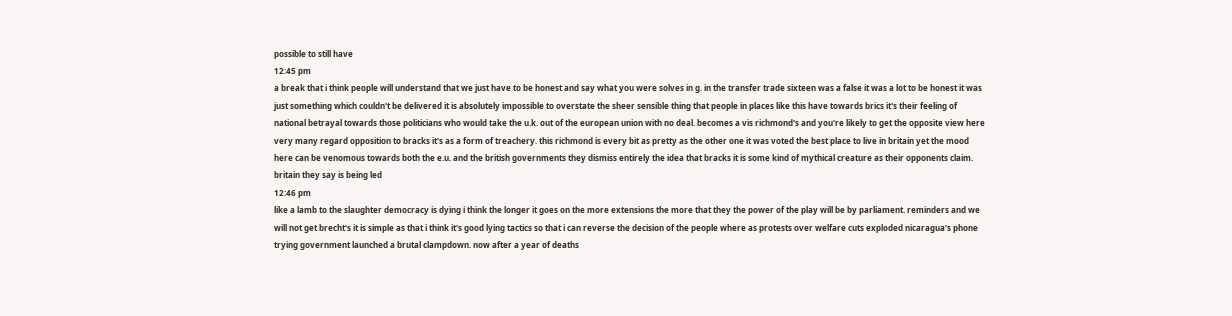possible to still have
12:45 pm
a break that i think people will understand that we just have to be honest and say what you were solves in g. in the transfer trade sixteen was a false it was a lot to be honest it was just something which couldn't be delivered it is absolutely impossible to overstate the sheer sensible thing that people in places like this have towards brics it's their feeling of national betrayal towards those politicians who would take the u.k. out of the european union with no deal. becomes a vis richmond's and you're likely to get the opposite view here very many regard opposition to bracks it's as a form of treachery. this richmond is every bit as pretty as the other one it was voted the best place to live in britain yet the mood here can be venomous towards both the e.u. and the british governments they dismiss entirely the idea that bracks it is some kind of mythical creature as their opponents claim. britain they say is being led
12:46 pm
like a lamb to the slaughter democracy is dying i think the longer it goes on the more extensions the more that they the power of the play will be by parliament. reminders and we will not get brecht's it is simple as that i think it's good lying tactics so that i can reverse the decision of the people where as protests over welfare cuts exploded nicaragua's phone trying government launched a brutal clampdown. now after a year of deaths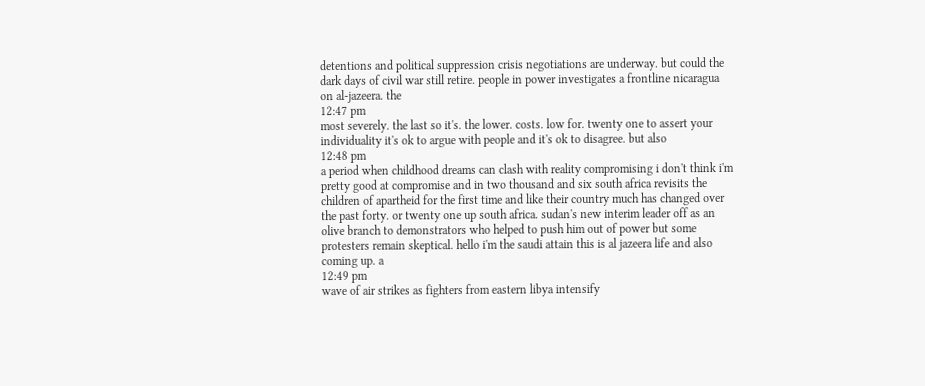detentions and political suppression crisis negotiations are underway. but could the dark days of civil war still retire. people in power investigates a frontline nicaragua on al-jazeera. the
12:47 pm
most severely. the last so it's. the lower. costs. low for. twenty one to assert your individuality it's ok to argue with people and it's ok to disagree. but also
12:48 pm
a period when childhood dreams can clash with reality compromising i don't think i'm pretty good at compromise and in two thousand and six south africa revisits the children of apartheid for the first time and like their country much has changed over the past forty. or twenty one up south africa. sudan's new interim leader off as an olive branch to demonstrators who helped to push him out of power but some protesters remain skeptical. hello i'm the saudi attain this is al jazeera life and also coming up. a
12:49 pm
wave of air strikes as fighters from eastern libya intensify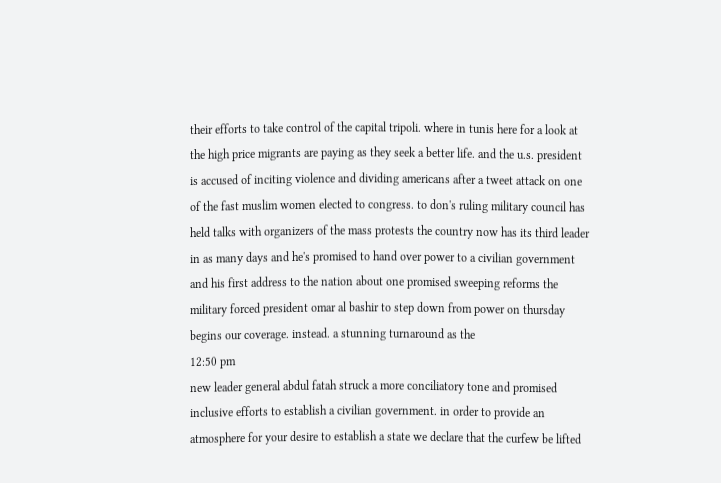their efforts to take control of the capital tripoli. where in tunis here for a look at the high price migrants are paying as they seek a better life. and the u.s. president is accused of inciting violence and dividing americans after a tweet attack on one of the fast muslim women elected to congress. to don's ruling military council has held talks with organizers of the mass protests the country now has its third leader in as many days and he's promised to hand over power to a civilian government and his first address to the nation about one promised sweeping reforms the military forced president omar al bashir to step down from power on thursday begins our coverage. instead. a stunning turnaround as the
12:50 pm
new leader general abdul fatah struck a more conciliatory tone and promised inclusive efforts to establish a civilian government. in order to provide an atmosphere for your desire to establish a state we declare that the curfew be lifted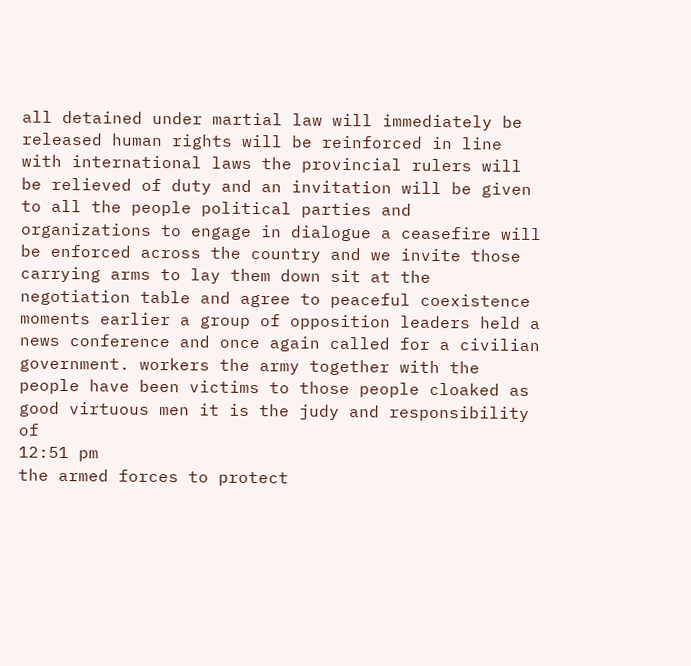all detained under martial law will immediately be released human rights will be reinforced in line with international laws the provincial rulers will be relieved of duty and an invitation will be given to all the people political parties and organizations to engage in dialogue a ceasefire will be enforced across the country and we invite those carrying arms to lay them down sit at the negotiation table and agree to peaceful coexistence moments earlier a group of opposition leaders held a news conference and once again called for a civilian government. workers the army together with the people have been victims to those people cloaked as good virtuous men it is the judy and responsibility of
12:51 pm
the armed forces to protect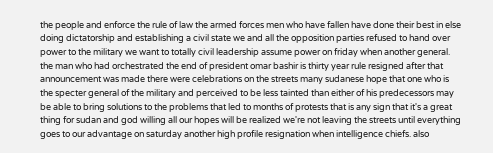the people and enforce the rule of law the armed forces men who have fallen have done their best in else doing dictatorship and establishing a civil state we and all the opposition parties refused to hand over power to the military we want to totally civil leadership assume power on friday when another general. the man who had orchestrated the end of president omar bashir is thirty year rule resigned after that announcement was made there were celebrations on the streets many sudanese hope that one who is the specter general of the military and perceived to be less tainted than either of his predecessors may be able to bring solutions to the problems that led to months of protests that is any sign that it's a great thing for sudan and god willing all our hopes will be realized we're not leaving the streets until everything goes to our advantage on saturday another high profile resignation when intelligence chiefs. also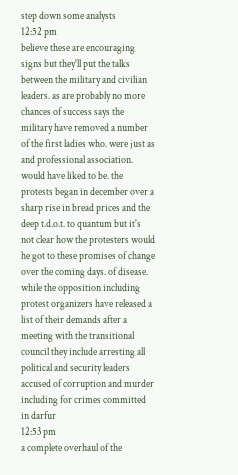step down some analysts
12:52 pm
believe these are encouraging signs but they'll put the talks between the military and civilian leaders. as are probably no more chances of success says the military have removed a number of the first ladies who. were just as and professional association. would have liked to be. the protests began in december over a sharp rise in bread prices and the deep t.d.o.t. to quantum but it's not clear how the protesters would he got to these promises of change over the coming days. of disease. while the opposition including protest organizers have released a list of their demands after a meeting with the transitional council they include arresting all political and security leaders accused of corruption and murder including for crimes committed in darfur
12:53 pm
a complete overhaul of the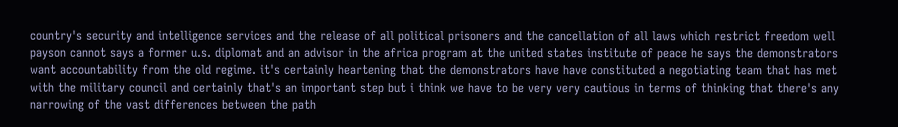country's security and intelligence services and the release of all political prisoners and the cancellation of all laws which restrict freedom well payson cannot says a former u.s. diplomat and an advisor in the africa program at the united states institute of peace he says the demonstrators want accountability from the old regime. it's certainly heartening that the demonstrators have have constituted a negotiating team that has met with the military council and certainly that's an important step but i think we have to be very very cautious in terms of thinking that there's any narrowing of the vast differences between the path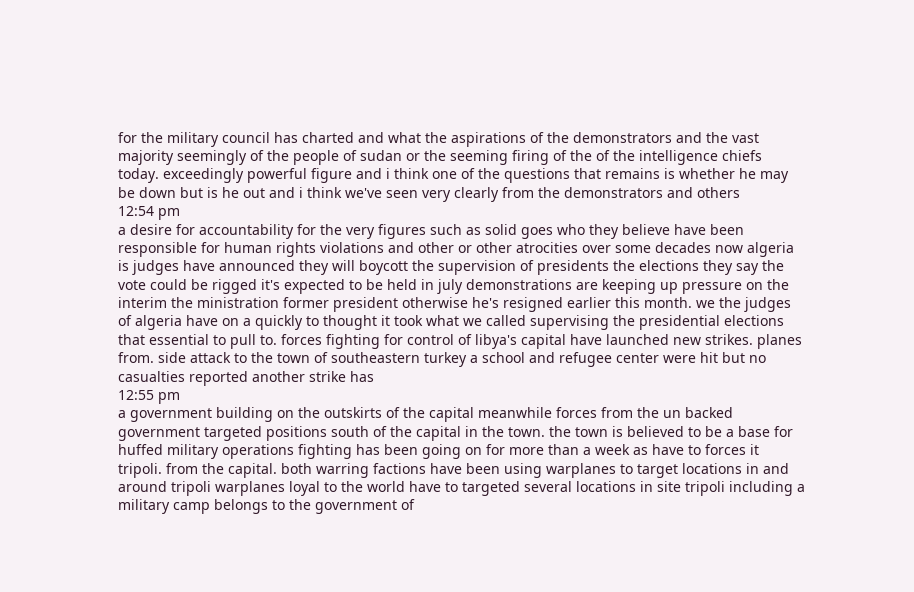for the military council has charted and what the aspirations of the demonstrators and the vast majority seemingly of the people of sudan or the seeming firing of the of the intelligence chiefs today. exceedingly powerful figure and i think one of the questions that remains is whether he may be down but is he out and i think we've seen very clearly from the demonstrators and others
12:54 pm
a desire for accountability for the very figures such as solid goes who they believe have been responsible for human rights violations and other or other atrocities over some decades now algeria is judges have announced they will boycott the supervision of presidents the elections they say the vote could be rigged it's expected to be held in july demonstrations are keeping up pressure on the interim the ministration former president otherwise he's resigned earlier this month. we the judges of algeria have on a quickly to thought it took what we called supervising the presidential elections that essential to pull to. forces fighting for control of libya's capital have launched new strikes. planes from. side attack to the town of southeastern turkey a school and refugee center were hit but no casualties reported another strike has
12:55 pm
a government building on the outskirts of the capital meanwhile forces from the un backed government targeted positions south of the capital in the town. the town is believed to be a base for huffed military operations fighting has been going on for more than a week as have to forces it tripoli. from the capital. both warring factions have been using warplanes to target locations in and around tripoli warplanes loyal to the world have to targeted several locations in site tripoli including a military camp belongs to the government of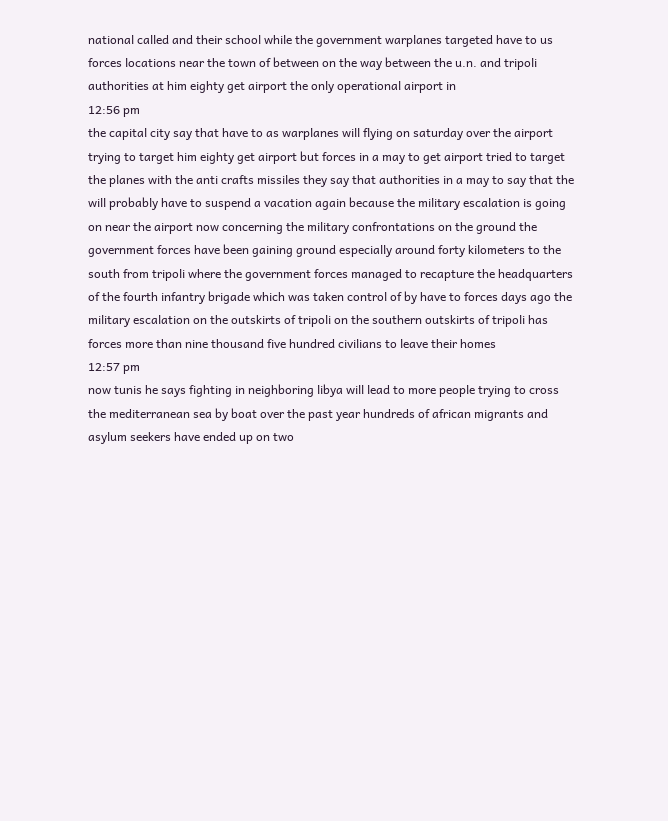national called and their school while the government warplanes targeted have to us forces locations near the town of between on the way between the u.n. and tripoli authorities at him eighty get airport the only operational airport in
12:56 pm
the capital city say that have to as warplanes will flying on saturday over the airport trying to target him eighty get airport but forces in a may to get airport tried to target the planes with the anti crafts missiles they say that authorities in a may to say that the will probably have to suspend a vacation again because the military escalation is going on near the airport now concerning the military confrontations on the ground the government forces have been gaining ground especially around forty kilometers to the south from tripoli where the government forces managed to recapture the headquarters of the fourth infantry brigade which was taken control of by have to forces days ago the military escalation on the outskirts of tripoli on the southern outskirts of tripoli has forces more than nine thousand five hundred civilians to leave their homes
12:57 pm
now tunis he says fighting in neighboring libya will lead to more people trying to cross the mediterranean sea by boat over the past year hundreds of african migrants and asylum seekers have ended up on two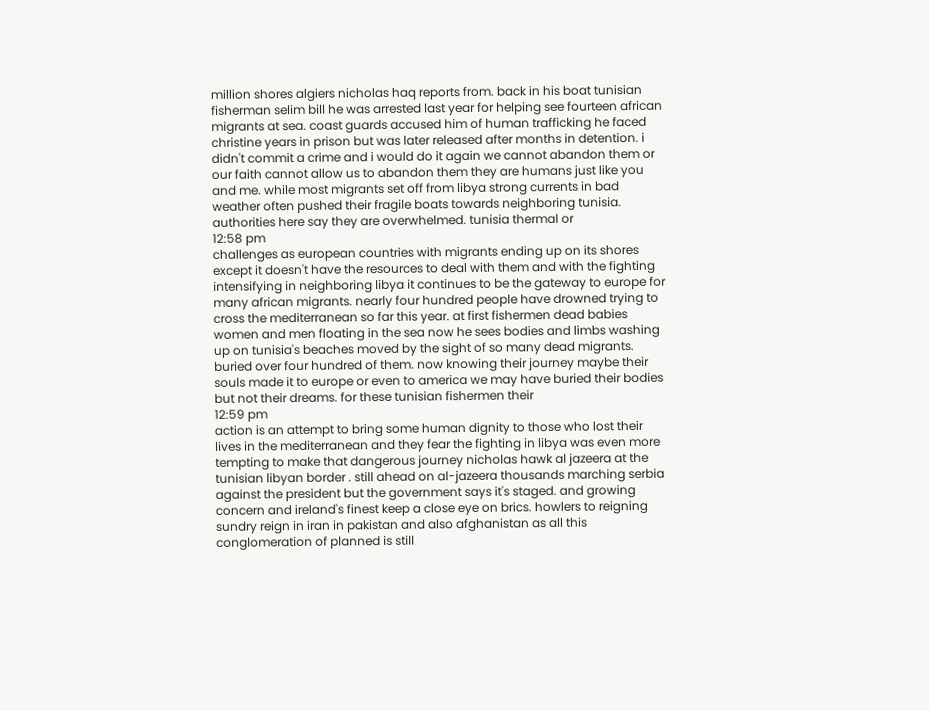million shores algiers nicholas haq reports from. back in his boat tunisian fisherman selim bill he was arrested last year for helping see fourteen african migrants at sea. coast guards accused him of human trafficking he faced christine years in prison but was later released after months in detention. i didn't commit a crime and i would do it again we cannot abandon them or our faith cannot allow us to abandon them they are humans just like you and me. while most migrants set off from libya strong currents in bad weather often pushed their fragile boats towards neighboring tunisia. authorities here say they are overwhelmed. tunisia thermal or
12:58 pm
challenges as european countries with migrants ending up on its shores except it doesn't have the resources to deal with them and with the fighting intensifying in neighboring libya it continues to be the gateway to europe for many african migrants. nearly four hundred people have drowned trying to cross the mediterranean so far this year. at first fishermen dead babies women and men floating in the sea now he sees bodies and limbs washing up on tunisia's beaches moved by the sight of so many dead migrants. buried over four hundred of them. now knowing their journey maybe their souls made it to europe or even to america we may have buried their bodies but not their dreams. for these tunisian fishermen their
12:59 pm
action is an attempt to bring some human dignity to those who lost their lives in the mediterranean and they fear the fighting in libya was even more tempting to make that dangerous journey nicholas hawk al jazeera at the tunisian libyan border . still ahead on al-jazeera thousands marching serbia against the president but the government says it's staged. and growing concern and ireland's finest keep a close eye on brics. howlers to reigning sundry reign in iran in pakistan and also afghanistan as all this conglomeration of planned is still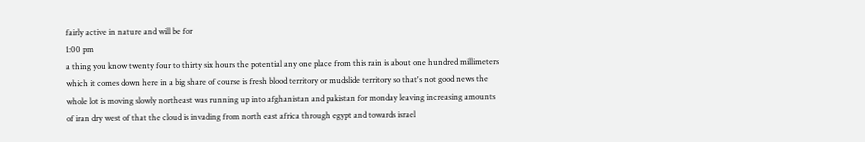fairly active in nature and will be for
1:00 pm
a thing you know twenty four to thirty six hours the potential any one place from this rain is about one hundred millimeters which it comes down here in a big share of course is fresh blood territory or mudslide territory so that's not good news the whole lot is moving slowly northeast was running up into afghanistan and pakistan for monday leaving increasing amounts of iran dry west of that the cloud is invading from north east africa through egypt and towards israel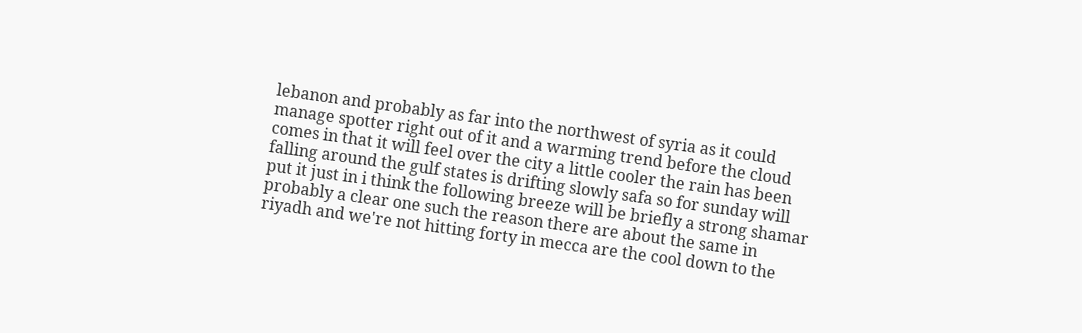lebanon and probably as far into the northwest of syria as it could manage spotter right out of it and a warming trend before the cloud comes in that it will feel over the city a little cooler the rain has been falling around the gulf states is drifting slowly safa so for sunday will put it just in i think the following breeze will be briefly a strong shamar probably a clear one such the reason there are about the same in riyadh and we're not hitting forty in mecca are the cool down to the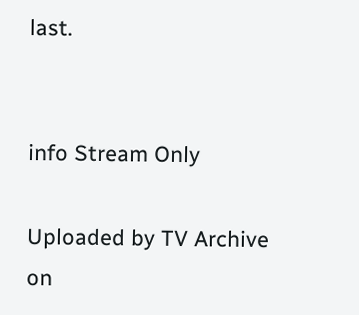last.


info Stream Only

Uploaded by TV Archive on